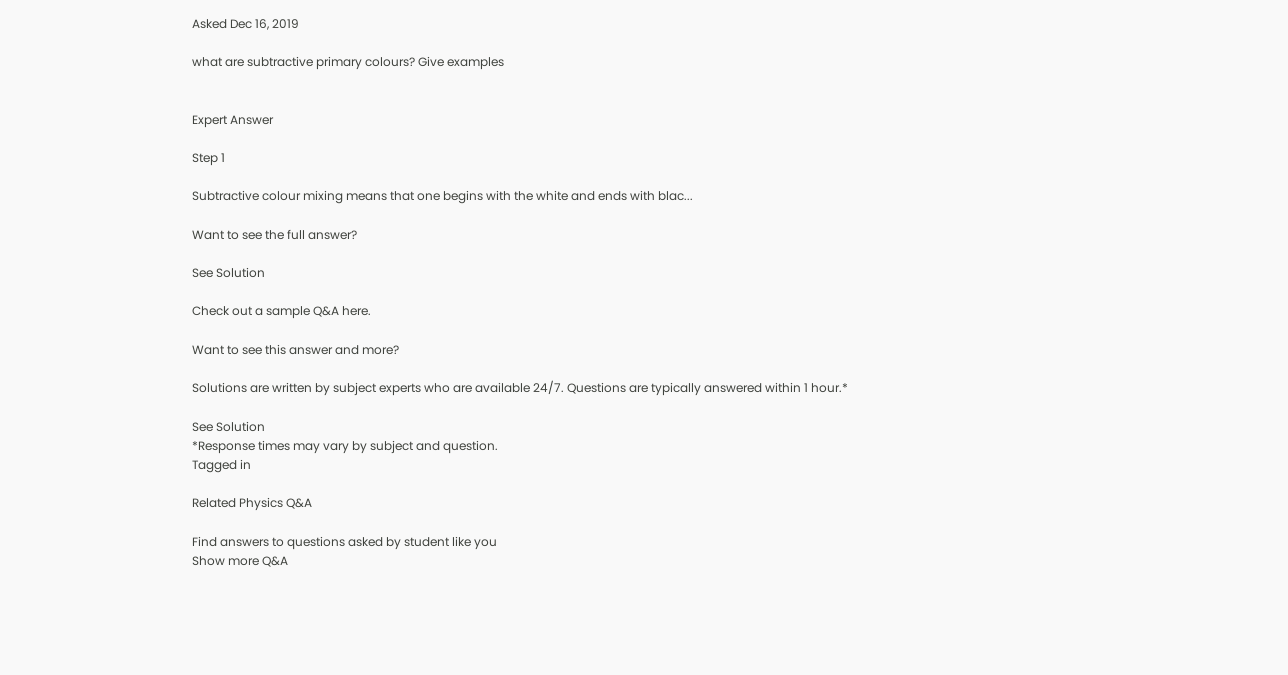Asked Dec 16, 2019

what are subtractive primary colours? Give examples


Expert Answer

Step 1

Subtractive colour mixing means that one begins with the white and ends with blac...

Want to see the full answer?

See Solution

Check out a sample Q&A here.

Want to see this answer and more?

Solutions are written by subject experts who are available 24/7. Questions are typically answered within 1 hour.*

See Solution
*Response times may vary by subject and question.
Tagged in

Related Physics Q&A

Find answers to questions asked by student like you
Show more Q&A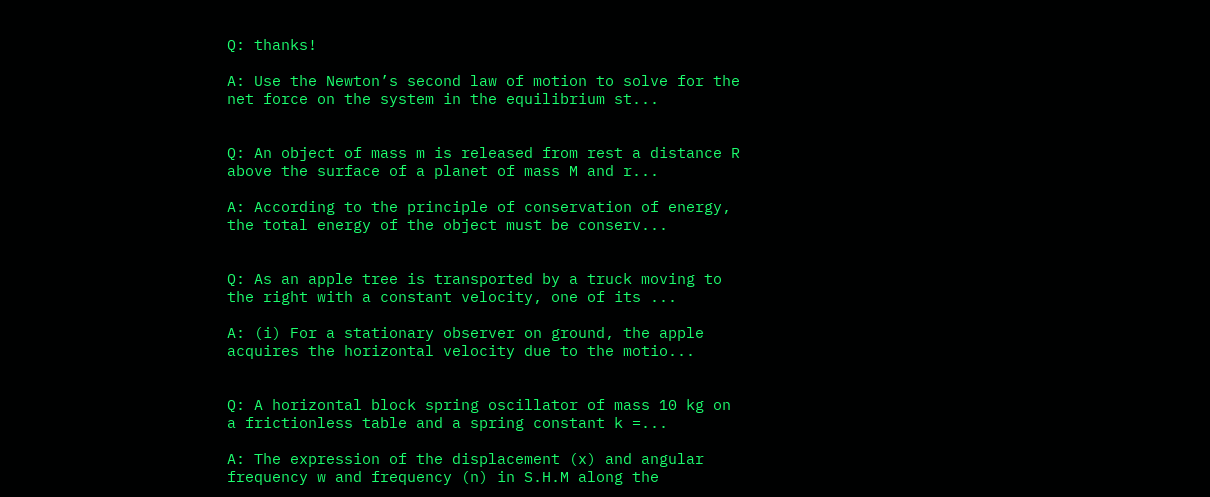Q: thanks!

A: Use the Newton’s second law of motion to solve for the net force on the system in the equilibrium st...


Q: An object of mass m is released from rest a distance R above the surface of a planet of mass M and r...

A: According to the principle of conservation of energy, the total energy of the object must be conserv...


Q: As an apple tree is transported by a truck moving to the right with a constant velocity, one of its ...

A: (i) For a stationary observer on ground, the apple acquires the horizontal velocity due to the motio...


Q: A horizontal block spring oscillator of mass 10 kg on a frictionless table and a spring constant k =...

A: The expression of the displacement (x) and angular frequency w and frequency (n) in S.H.M along the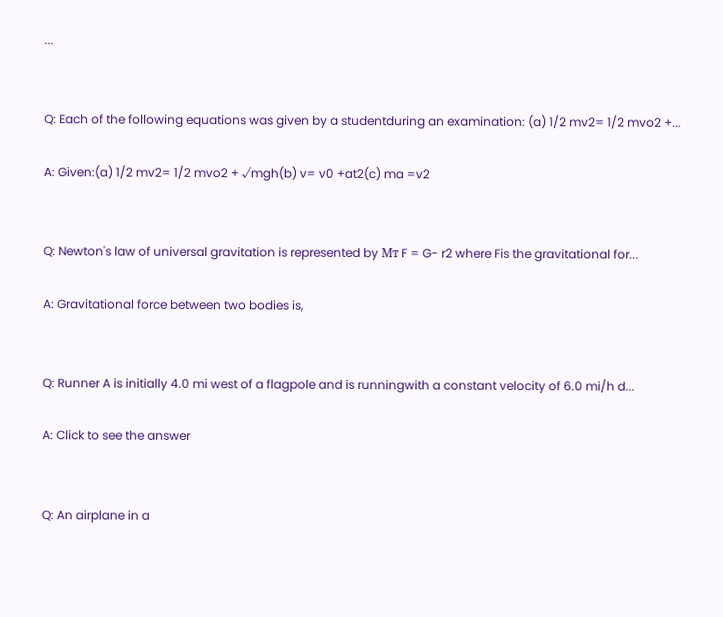...


Q: Each of the following equations was given by a studentduring an examination: (a) 1/2 mv2= 1/2 mvo2 +...

A: Given:(a) 1/2 mv2= 1/2 mvo2 + √mgh(b) v= v0 +at2(c) ma =v2


Q: Newton's law of universal gravitation is represented by Мт F = G- r2 where Fis the gravitational for...

A: Gravitational force between two bodies is,


Q: Runner A is initially 4.0 mi west of a flagpole and is runningwith a constant velocity of 6.0 mi/h d...

A: Click to see the answer


Q: An airplane in a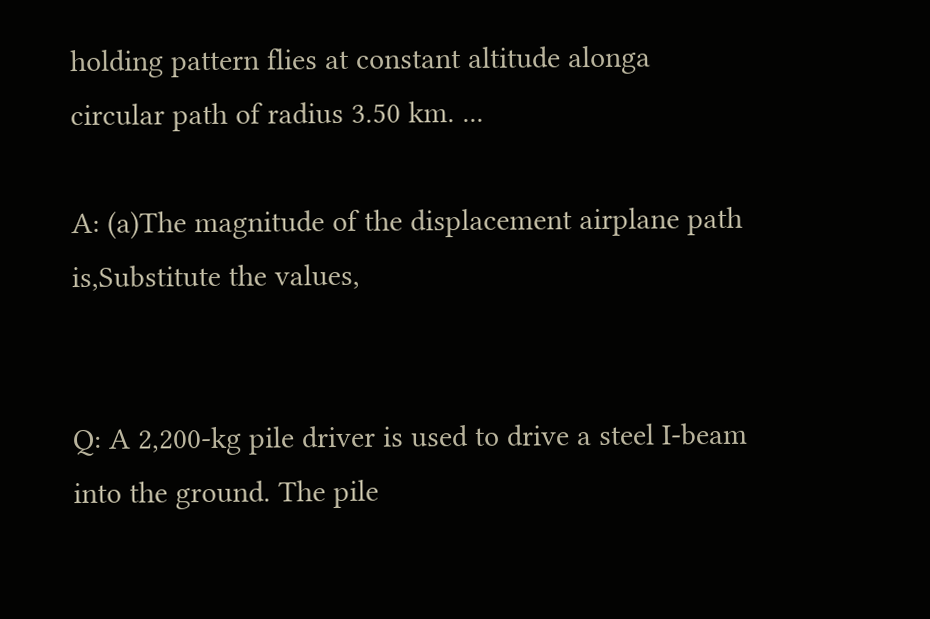holding pattern flies at constant altitude alonga circular path of radius 3.50 km. ...

A: (a)The magnitude of the displacement airplane path is,Substitute the values,


Q: A 2,200-kg pile driver is used to drive a steel I-beam into the ground. The pile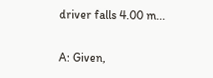driver falls 4.00 m...

A: Given,